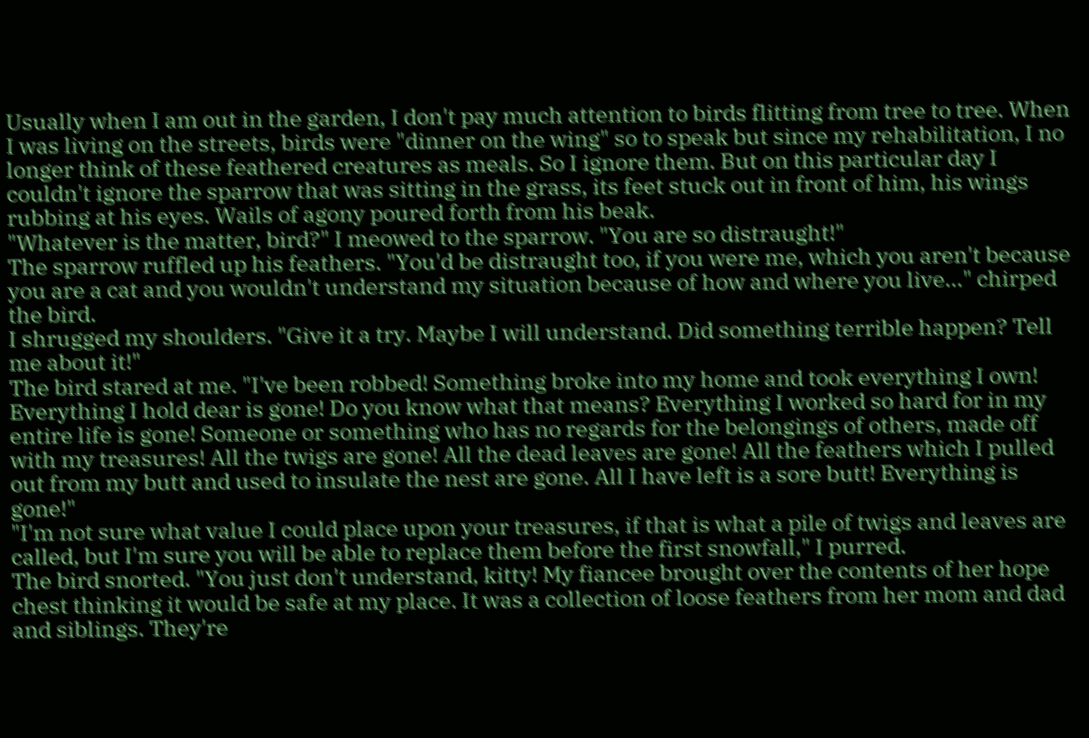Usually when I am out in the garden, I don't pay much attention to birds flitting from tree to tree. When I was living on the streets, birds were "dinner on the wing" so to speak but since my rehabilitation, I no longer think of these feathered creatures as meals. So I ignore them. But on this particular day I couldn't ignore the sparrow that was sitting in the grass, its feet stuck out in front of him, his wings rubbing at his eyes. Wails of agony poured forth from his beak.
"Whatever is the matter, bird?" I meowed to the sparrow. "You are so distraught!"
The sparrow ruffled up his feathers. "You'd be distraught too, if you were me, which you aren't because you are a cat and you wouldn't understand my situation because of how and where you live..." chirped the bird.
I shrugged my shoulders. "Give it a try. Maybe I will understand. Did something terrible happen? Tell me about it!"
The bird stared at me. "I've been robbed! Something broke into my home and took everything I own! Everything I hold dear is gone! Do you know what that means? Everything I worked so hard for in my entire life is gone! Someone or something who has no regards for the belongings of others, made off with my treasures! All the twigs are gone! All the dead leaves are gone! All the feathers which I pulled out from my butt and used to insulate the nest are gone. All I have left is a sore butt! Everything is gone!"
"I'm not sure what value I could place upon your treasures, if that is what a pile of twigs and leaves are called, but I'm sure you will be able to replace them before the first snowfall," I purred.
The bird snorted. "You just don't understand, kitty! My fiancee brought over the contents of her hope chest thinking it would be safe at my place. It was a collection of loose feathers from her mom and dad and siblings. They're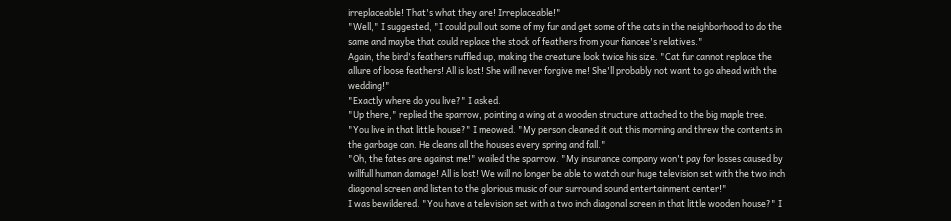irreplaceable! That's what they are! Irreplaceable!"
"Well," I suggested, "I could pull out some of my fur and get some of the cats in the neighborhood to do the same and maybe that could replace the stock of feathers from your fiancee's relatives."
Again, the bird's feathers ruffled up, making the creature look twice his size. "Cat fur cannot replace the allure of loose feathers! All is lost! She will never forgive me! She'll probably not want to go ahead with the wedding!"
"Exactly where do you live?" I asked.
"Up there," replied the sparrow, pointing a wing at a wooden structure attached to the big maple tree.
"You live in that little house?" I meowed. "My person cleaned it out this morning and threw the contents in the garbage can. He cleans all the houses every spring and fall."
"Oh, the fates are against me!" wailed the sparrow. "My insurance company won't pay for losses caused by willfull human damage! All is lost! We will no longer be able to watch our huge television set with the two inch diagonal screen and listen to the glorious music of our surround sound entertainment center!"
I was bewildered. "You have a television set with a two inch diagonal screen in that little wooden house?" I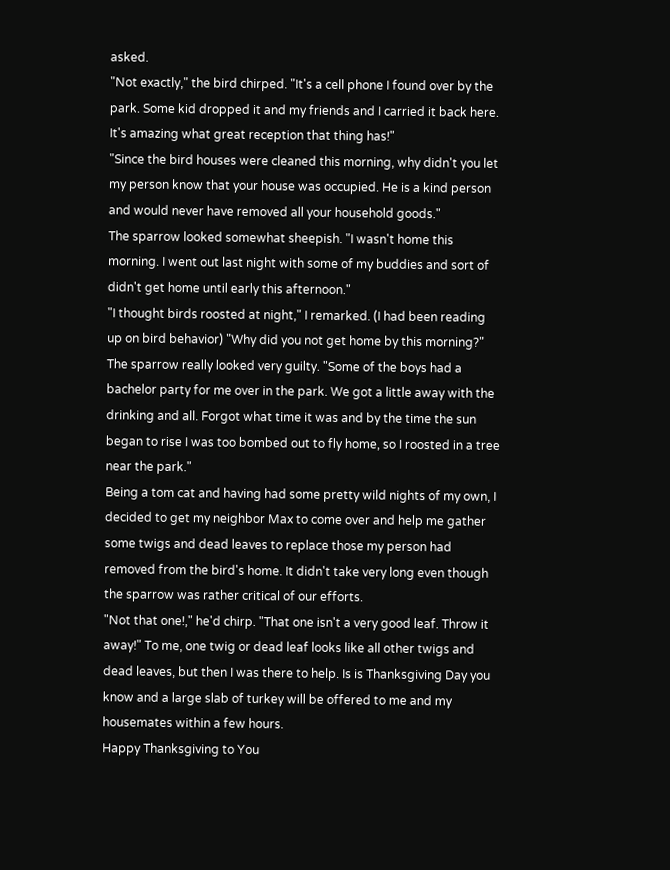asked.
"Not exactly," the bird chirped. "It's a cell phone I found over by the park. Some kid dropped it and my friends and I carried it back here. It's amazing what great reception that thing has!"
"Since the bird houses were cleaned this morning, why didn't you let my person know that your house was occupied. He is a kind person and would never have removed all your household goods."
The sparrow looked somewhat sheepish. "I wasn't home this morning. I went out last night with some of my buddies and sort of didn't get home until early this afternoon."
"I thought birds roosted at night," I remarked. (I had been reading up on bird behavior) "Why did you not get home by this morning?"
The sparrow really looked very guilty. "Some of the boys had a bachelor party for me over in the park. We got a little away with the drinking and all. Forgot what time it was and by the time the sun began to rise I was too bombed out to fly home, so I roosted in a tree near the park."
Being a tom cat and having had some pretty wild nights of my own, I decided to get my neighbor Max to come over and help me gather some twigs and dead leaves to replace those my person had removed from the bird's home. It didn't take very long even though the sparrow was rather critical of our efforts.
"Not that one!," he'd chirp. "That one isn't a very good leaf. Throw it away!" To me, one twig or dead leaf looks like all other twigs and dead leaves, but then I was there to help. Is is Thanksgiving Day you know and a large slab of turkey will be offered to me and my housemates within a few hours.
Happy Thanksgiving to You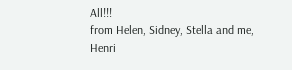All!!!
from Helen, Sidney, Stella and me,
Henri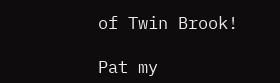of Twin Brook!

Pat my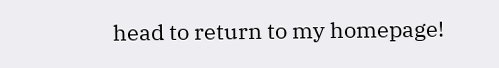head to return to my homepage!